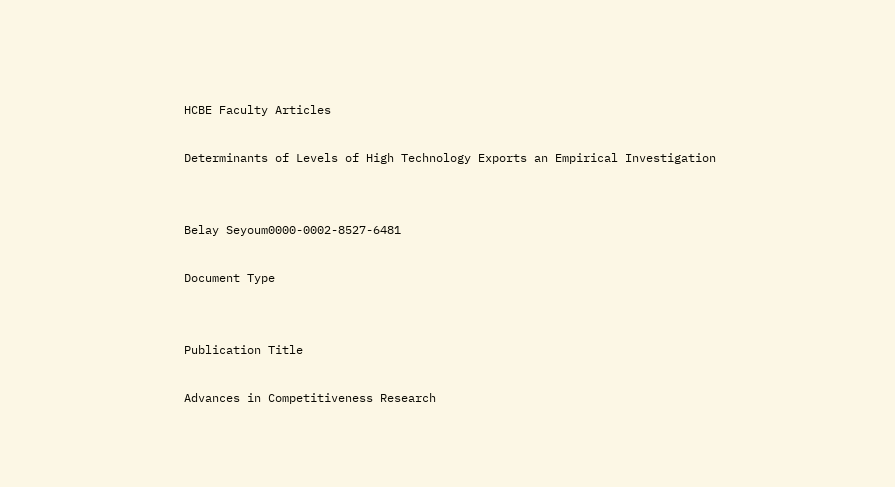HCBE Faculty Articles

Determinants of Levels of High Technology Exports an Empirical Investigation


Belay Seyoum0000-0002-8527-6481

Document Type


Publication Title

Advances in Competitiveness Research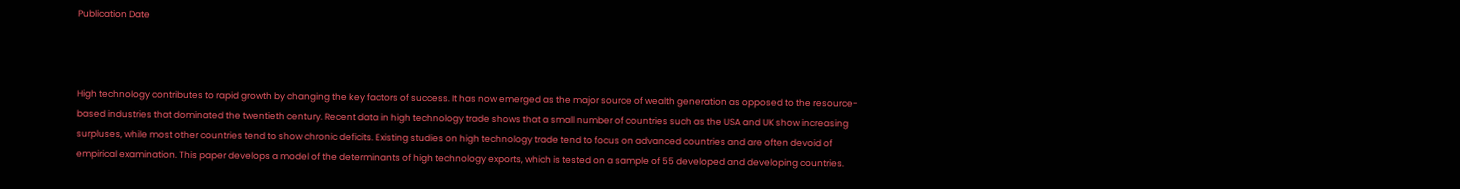Publication Date



High technology contributes to rapid growth by changing the key factors of success. It has now emerged as the major source of wealth generation as opposed to the resource-based industries that dominated the twentieth century. Recent data in high technology trade shows that a small number of countries such as the USA and UK show increasing surpluses, while most other countries tend to show chronic deficits. Existing studies on high technology trade tend to focus on advanced countries and are often devoid of empirical examination. This paper develops a model of the determinants of high technology exports, which is tested on a sample of 55 developed and developing countries.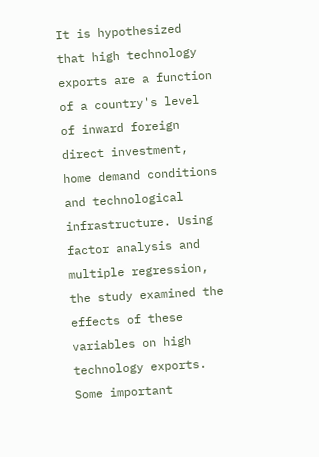It is hypothesized that high technology exports are a function of a country's level of inward foreign direct investment, home demand conditions and technological infrastructure. Using factor analysis and multiple regression, the study examined the effects of these variables on high technology exports. Some important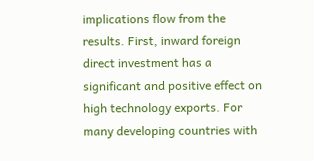implications flow from the results. First, inward foreign direct investment has a significant and positive effect on high technology exports. For many developing countries with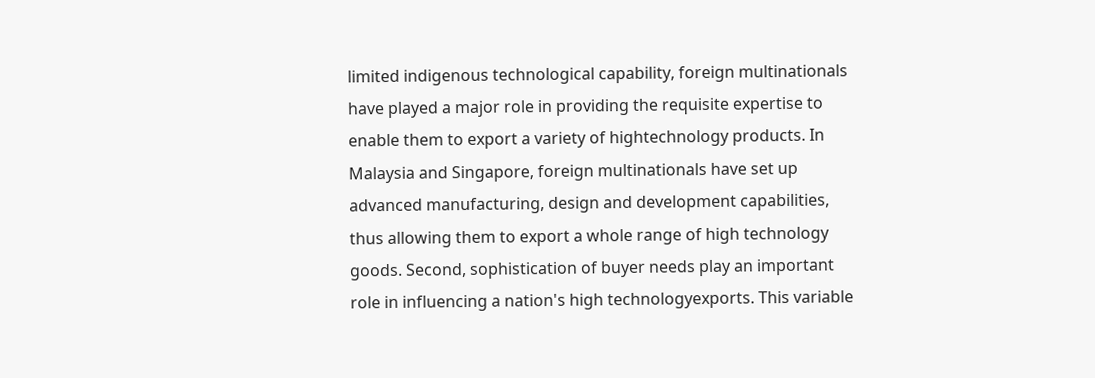limited indigenous technological capability, foreign multinationals have played a major role in providing the requisite expertise to enable them to export a variety of hightechnology products. In Malaysia and Singapore, foreign multinationals have set up advanced manufacturing, design and development capabilities, thus allowing them to export a whole range of high technology goods. Second, sophistication of buyer needs play an important role in influencing a nation's high technologyexports. This variable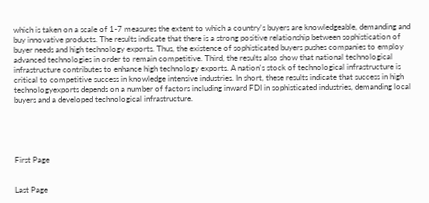which is taken on a scale of 1-7 measures the extent to which a country's buyers are knowledgeable, demanding and buy innovative products. The results indicate that there is a strong positive relationship between sophistication of buyer needs and high technology exports. Thus, the existence of sophisticated buyers pushes companies to employ advanced technologies in order to remain competitive. Third, the results also show that national technological infrastructure contributes to enhance high technology exports. A nation's stock of technological infrastructure is critical to competitive success in knowledge intensive industries. In short, these results indicate that success in high technologyexports depends on a number of factors including inward FDI in sophisticated industries, demanding local buyers and a developed technological infrastructure.





First Page


Last Page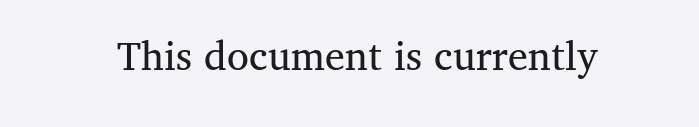This document is currently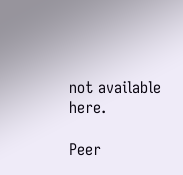not available here.

Peer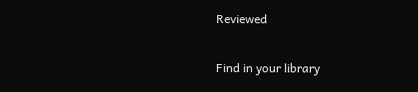Reviewed

Find in your library